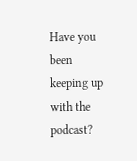Have you been keeping up with the podcast?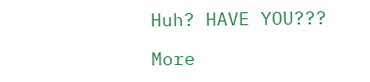Huh? HAVE YOU???

More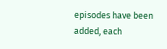episodes have been added, each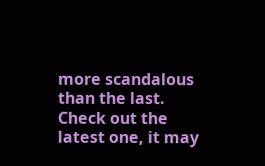more scandalous than the last. Check out the latest one, it may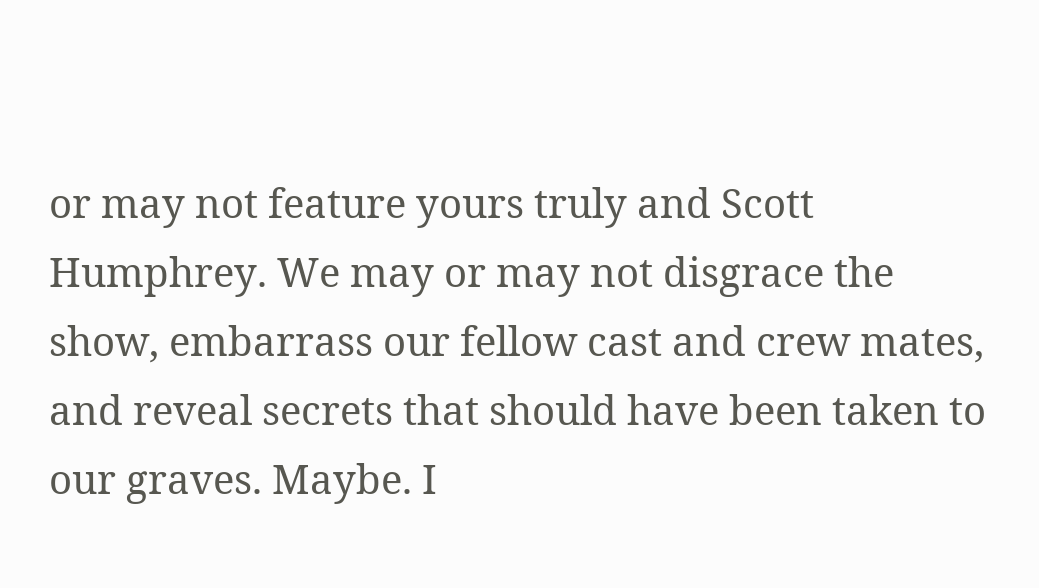or may not feature yours truly and Scott Humphrey. We may or may not disgrace the show, embarrass our fellow cast and crew mates, and reveal secrets that should have been taken to our graves. Maybe. I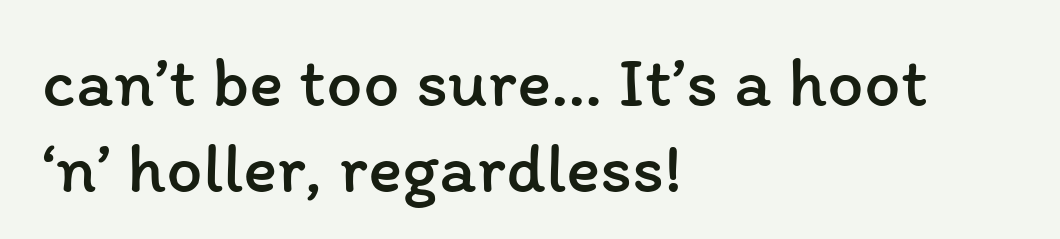can’t be too sure… It’s a hoot ‘n’ holler, regardless!